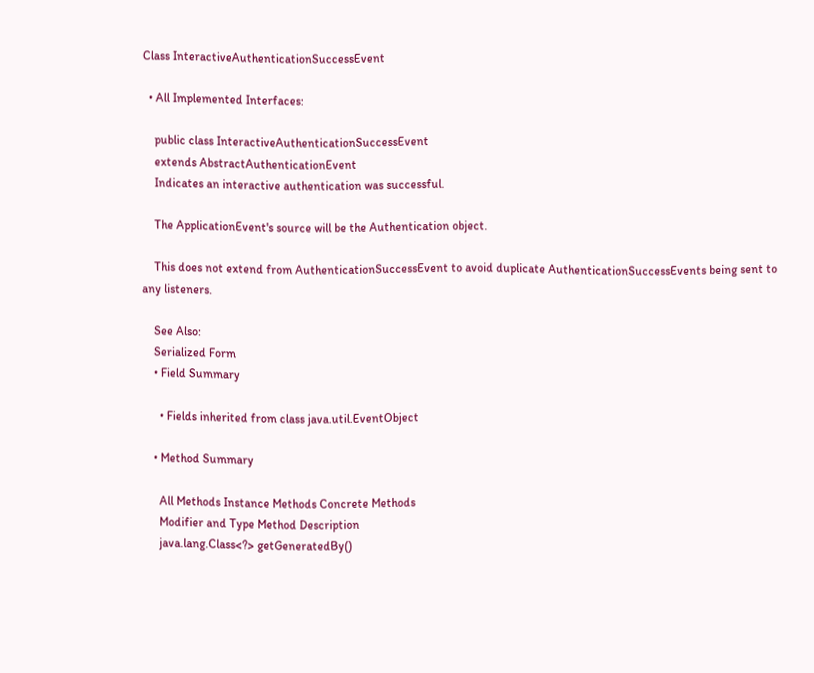Class InteractiveAuthenticationSuccessEvent

  • All Implemented Interfaces:

    public class InteractiveAuthenticationSuccessEvent
    extends AbstractAuthenticationEvent
    Indicates an interactive authentication was successful.

    The ApplicationEvent's source will be the Authentication object.

    This does not extend from AuthenticationSuccessEvent to avoid duplicate AuthenticationSuccessEvents being sent to any listeners.

    See Also:
    Serialized Form
    • Field Summary

      • Fields inherited from class java.util.EventObject

    • Method Summary

      All Methods Instance Methods Concrete Methods
      Modifier and Type Method Description
      java.lang.Class<?> getGeneratedBy()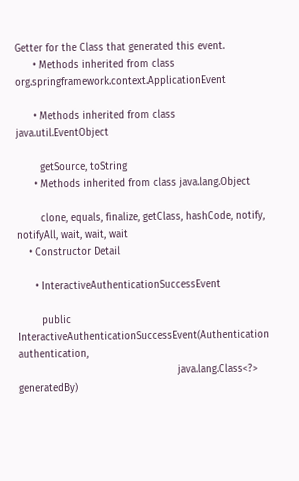Getter for the Class that generated this event.
      • Methods inherited from class org.springframework.context.ApplicationEvent

      • Methods inherited from class java.util.EventObject

        getSource, toString
      • Methods inherited from class java.lang.Object

        clone, equals, finalize, getClass, hashCode, notify, notifyAll, wait, wait, wait
    • Constructor Detail

      • InteractiveAuthenticationSuccessEvent

        public InteractiveAuthenticationSuccessEvent(Authentication authentication,
                                                     java.lang.Class<?> generatedBy)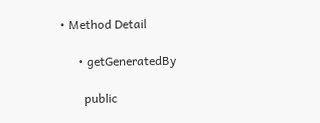• Method Detail

      • getGeneratedBy

        public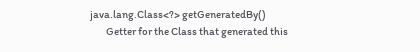java.lang.Class<?> getGeneratedBy()
        Getter for the Class that generated this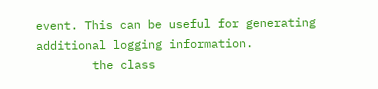event. This can be useful for generating additional logging information.
        the class